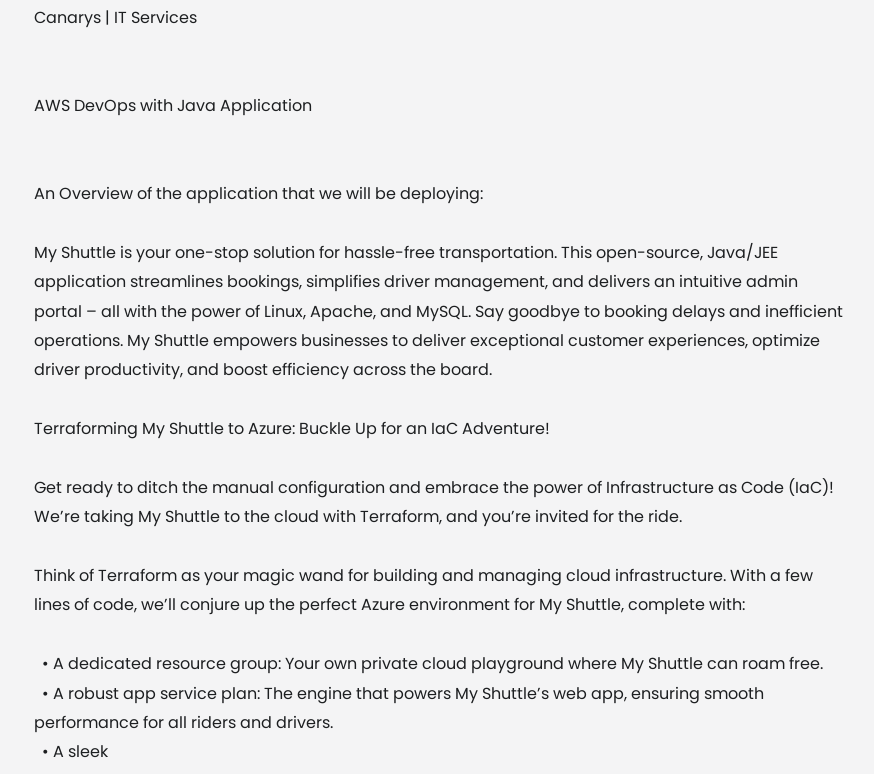Canarys | IT Services


AWS DevOps with Java Application


An Overview of the application that we will be deploying:

My Shuttle is your one-stop solution for hassle-free transportation. This open-source, Java/JEE application streamlines bookings, simplifies driver management, and delivers an intuitive admin portal – all with the power of Linux, Apache, and MySQL. Say goodbye to booking delays and inefficient operations. My Shuttle empowers businesses to deliver exceptional customer experiences, optimize driver productivity, and boost efficiency across the board.

Terraforming My Shuttle to Azure: Buckle Up for an IaC Adventure!

Get ready to ditch the manual configuration and embrace the power of Infrastructure as Code (IaC)! We’re taking My Shuttle to the cloud with Terraform, and you’re invited for the ride.

Think of Terraform as your magic wand for building and managing cloud infrastructure. With a few lines of code, we’ll conjure up the perfect Azure environment for My Shuttle, complete with:

  • A dedicated resource group: Your own private cloud playground where My Shuttle can roam free.
  • A robust app service plan: The engine that powers My Shuttle’s web app, ensuring smooth performance for all riders and drivers.
  • A sleek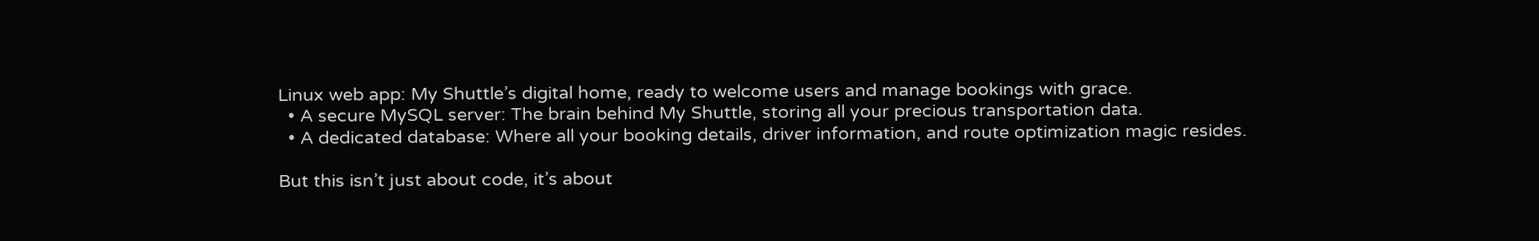Linux web app: My Shuttle’s digital home, ready to welcome users and manage bookings with grace.
  • A secure MySQL server: The brain behind My Shuttle, storing all your precious transportation data.
  • A dedicated database: Where all your booking details, driver information, and route optimization magic resides.

But this isn’t just about code, it’s about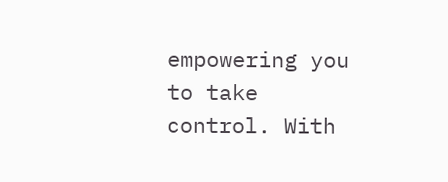empowering you to take control. With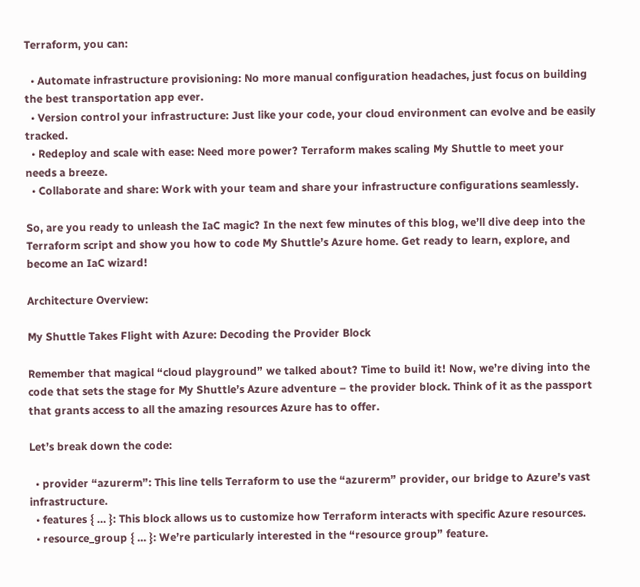Terraform, you can:

  • Automate infrastructure provisioning: No more manual configuration headaches, just focus on building the best transportation app ever.
  • Version control your infrastructure: Just like your code, your cloud environment can evolve and be easily tracked.
  • Redeploy and scale with ease: Need more power? Terraform makes scaling My Shuttle to meet your needs a breeze.
  • Collaborate and share: Work with your team and share your infrastructure configurations seamlessly.

So, are you ready to unleash the IaC magic? In the next few minutes of this blog, we’ll dive deep into the Terraform script and show you how to code My Shuttle’s Azure home. Get ready to learn, explore, and become an IaC wizard!

Architecture Overview:

My Shuttle Takes Flight with Azure: Decoding the Provider Block

Remember that magical “cloud playground” we talked about? Time to build it! Now, we’re diving into the code that sets the stage for My Shuttle’s Azure adventure – the provider block. Think of it as the passport that grants access to all the amazing resources Azure has to offer.

Let’s break down the code:

  • provider “azurerm”: This line tells Terraform to use the “azurerm” provider, our bridge to Azure’s vast infrastructure.
  • features { … }: This block allows us to customize how Terraform interacts with specific Azure resources.
  • resource_group { … }: We’re particularly interested in the “resource group” feature.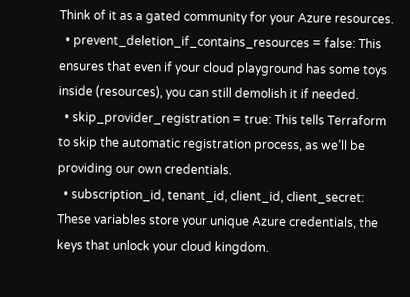Think of it as a gated community for your Azure resources.
  • prevent_deletion_if_contains_resources = false: This ensures that even if your cloud playground has some toys inside (resources), you can still demolish it if needed.
  • skip_provider_registration = true: This tells Terraform to skip the automatic registration process, as we’ll be providing our own credentials.
  • subscription_id, tenant_id, client_id, client_secret: These variables store your unique Azure credentials, the keys that unlock your cloud kingdom.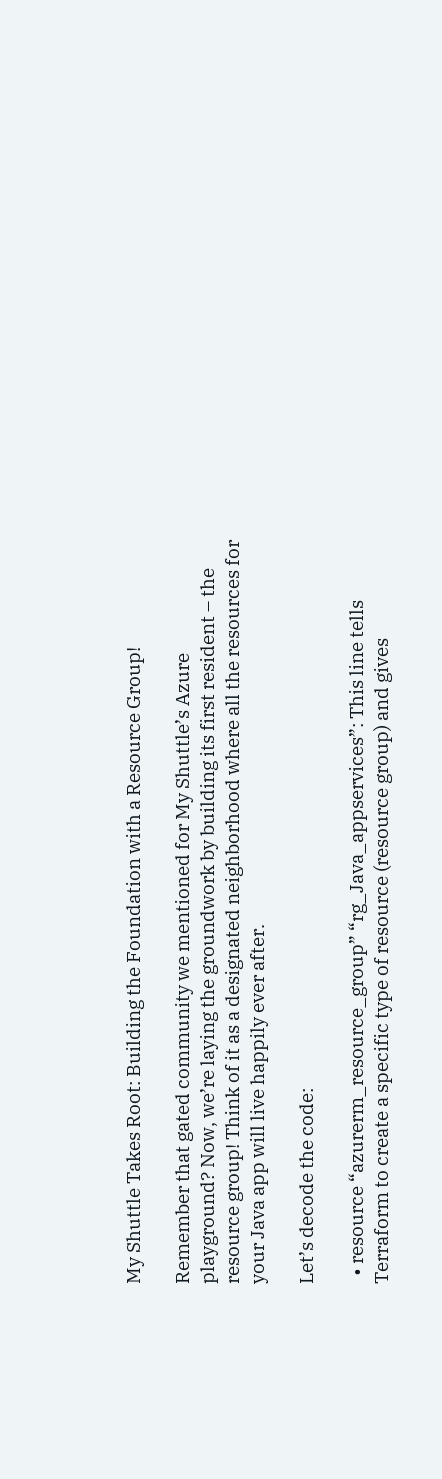My Shuttle Takes Root: Building the Foundation with a Resource Group!

Remember that gated community we mentioned for My Shuttle’s Azure playground? Now, we’re laying the groundwork by building its first resident – the resource group! Think of it as a designated neighborhood where all the resources for your Java app will live happily ever after.

Let’s decode the code:

  • resource “azurerm_resource_group” “rg_Java_appservices”: This line tells Terraform to create a specific type of resource (resource group) and gives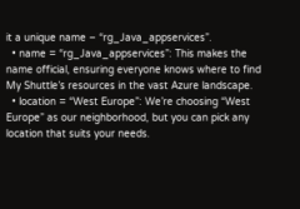it a unique name – “rg_Java_appservices”.
  • name = “rg_Java_appservices”: This makes the name official, ensuring everyone knows where to find My Shuttle’s resources in the vast Azure landscape.
  • location = “West Europe”: We’re choosing “West Europe” as our neighborhood, but you can pick any location that suits your needs.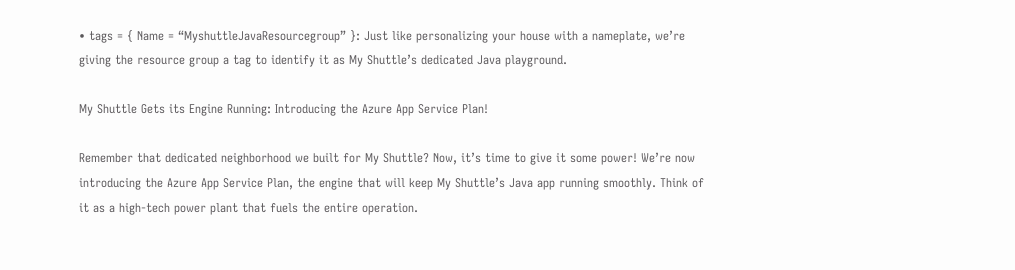• tags = { Name = “MyshuttleJavaResourcegroup” }: Just like personalizing your house with a nameplate, we’re giving the resource group a tag to identify it as My Shuttle’s dedicated Java playground.

My Shuttle Gets its Engine Running: Introducing the Azure App Service Plan!

Remember that dedicated neighborhood we built for My Shuttle? Now, it’s time to give it some power! We’re now introducing the Azure App Service Plan, the engine that will keep My Shuttle’s Java app running smoothly. Think of it as a high-tech power plant that fuels the entire operation.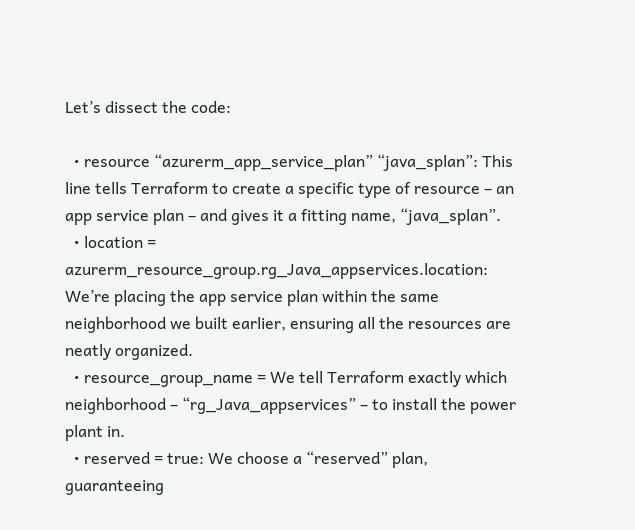Let’s dissect the code:

  • resource “azurerm_app_service_plan” “java_splan”: This line tells Terraform to create a specific type of resource – an app service plan – and gives it a fitting name, “java_splan”.
  • location = azurerm_resource_group.rg_Java_appservices.location: We’re placing the app service plan within the same neighborhood we built earlier, ensuring all the resources are neatly organized.
  • resource_group_name = We tell Terraform exactly which neighborhood – “rg_Java_appservices” – to install the power plant in.
  • reserved = true: We choose a “reserved” plan, guaranteeing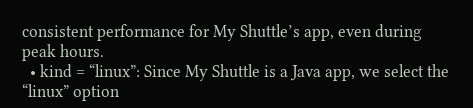consistent performance for My Shuttle’s app, even during peak hours.
  • kind = “linux”: Since My Shuttle is a Java app, we select the “linux” option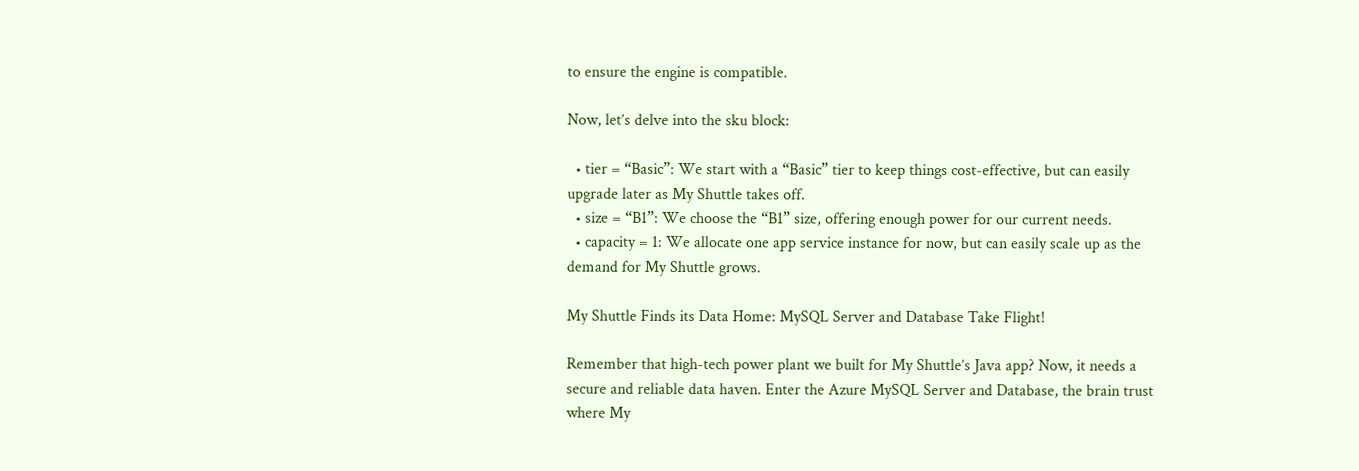to ensure the engine is compatible.

Now, let’s delve into the sku block:

  • tier = “Basic”: We start with a “Basic” tier to keep things cost-effective, but can easily upgrade later as My Shuttle takes off.
  • size = “B1”: We choose the “B1” size, offering enough power for our current needs.
  • capacity = 1: We allocate one app service instance for now, but can easily scale up as the demand for My Shuttle grows.

My Shuttle Finds its Data Home: MySQL Server and Database Take Flight!

Remember that high-tech power plant we built for My Shuttle’s Java app? Now, it needs a secure and reliable data haven. Enter the Azure MySQL Server and Database, the brain trust where My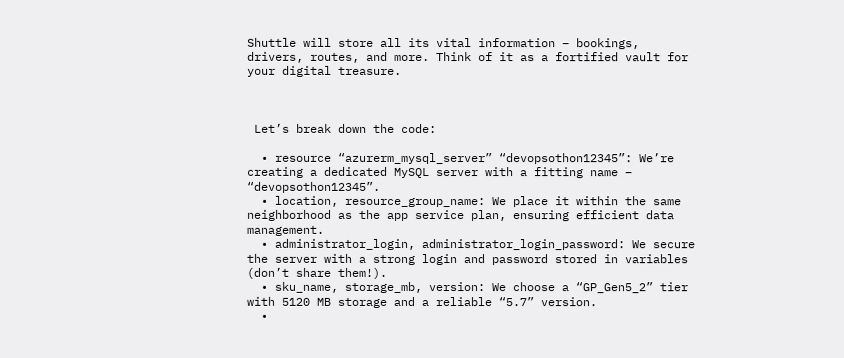Shuttle will store all its vital information – bookings, drivers, routes, and more. Think of it as a fortified vault for your digital treasure.



 Let’s break down the code:

  • resource “azurerm_mysql_server” “devopsothon12345”: We’re creating a dedicated MySQL server with a fitting name – “devopsothon12345”.
  • location, resource_group_name: We place it within the same neighborhood as the app service plan, ensuring efficient data management.
  • administrator_login, administrator_login_password: We secure the server with a strong login and password stored in variables (don’t share them!).
  • sku_name, storage_mb, version: We choose a “GP_Gen5_2” tier with 5120 MB storage and a reliable “5.7” version.
  •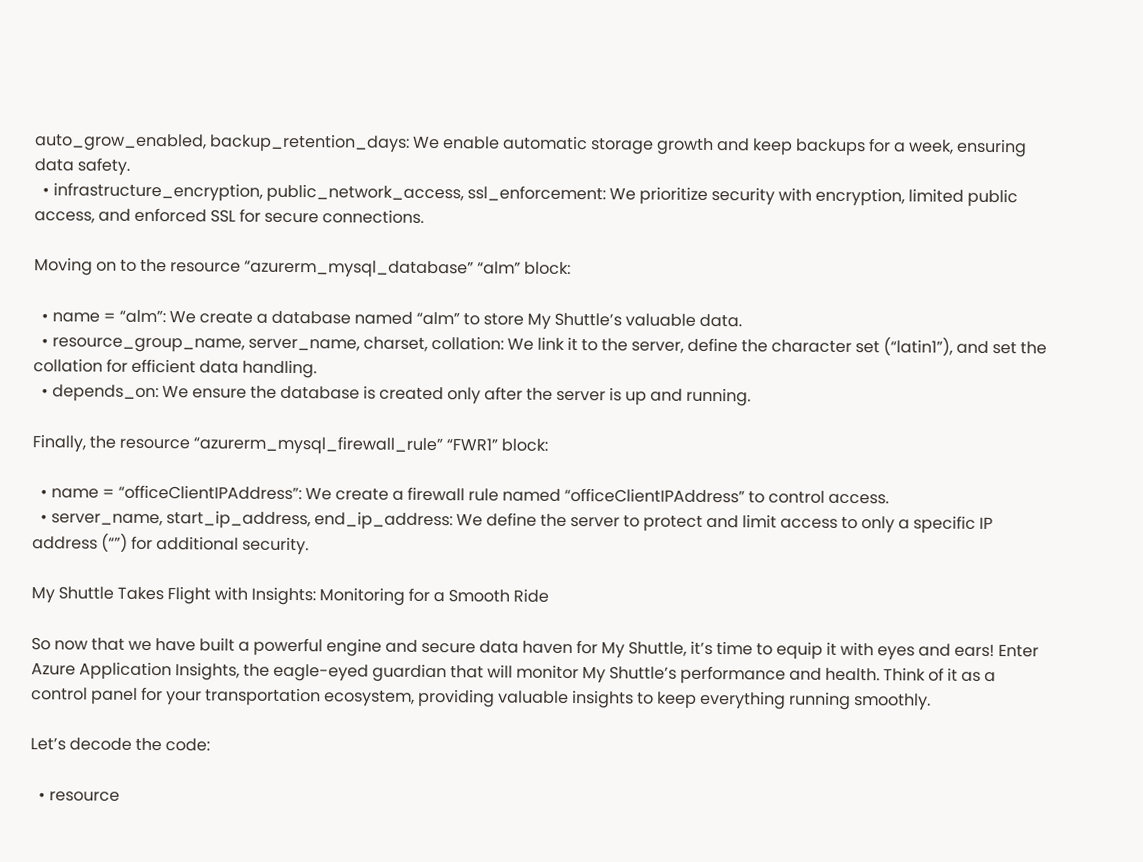auto_grow_enabled, backup_retention_days: We enable automatic storage growth and keep backups for a week, ensuring data safety.
  • infrastructure_encryption, public_network_access, ssl_enforcement: We prioritize security with encryption, limited public access, and enforced SSL for secure connections.

Moving on to the resource “azurerm_mysql_database” “alm” block:

  • name = “alm”: We create a database named “alm” to store My Shuttle’s valuable data.
  • resource_group_name, server_name, charset, collation: We link it to the server, define the character set (“latin1”), and set the collation for efficient data handling.
  • depends_on: We ensure the database is created only after the server is up and running.

Finally, the resource “azurerm_mysql_firewall_rule” “FWR1” block:

  • name = “officeClientIPAddress”: We create a firewall rule named “officeClientIPAddress” to control access.
  • server_name, start_ip_address, end_ip_address: We define the server to protect and limit access to only a specific IP address (“”) for additional security.

My Shuttle Takes Flight with Insights: Monitoring for a Smooth Ride

So now that we have built a powerful engine and secure data haven for My Shuttle, it’s time to equip it with eyes and ears! Enter Azure Application Insights, the eagle-eyed guardian that will monitor My Shuttle’s performance and health. Think of it as a control panel for your transportation ecosystem, providing valuable insights to keep everything running smoothly.

Let’s decode the code:

  • resource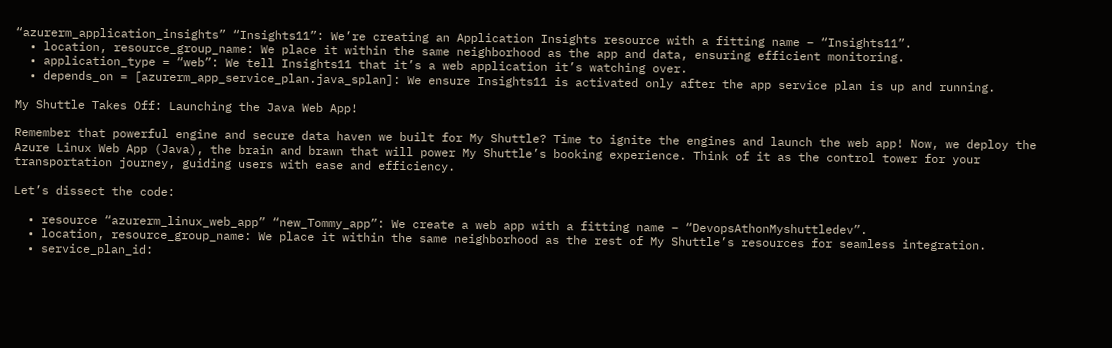“azurerm_application_insights” “Insights11”: We’re creating an Application Insights resource with a fitting name – “Insights11”.
  • location, resource_group_name: We place it within the same neighborhood as the app and data, ensuring efficient monitoring.
  • application_type = “web”: We tell Insights11 that it’s a web application it’s watching over.
  • depends_on = [azurerm_app_service_plan.java_splan]: We ensure Insights11 is activated only after the app service plan is up and running.

My Shuttle Takes Off: Launching the Java Web App!

Remember that powerful engine and secure data haven we built for My Shuttle? Time to ignite the engines and launch the web app! Now, we deploy the Azure Linux Web App (Java), the brain and brawn that will power My Shuttle’s booking experience. Think of it as the control tower for your transportation journey, guiding users with ease and efficiency.

Let’s dissect the code:

  • resource “azurerm_linux_web_app” “new_Tommy_app”: We create a web app with a fitting name – “DevopsAthonMyshuttledev”.
  • location, resource_group_name: We place it within the same neighborhood as the rest of My Shuttle’s resources for seamless integration.
  • service_plan_id: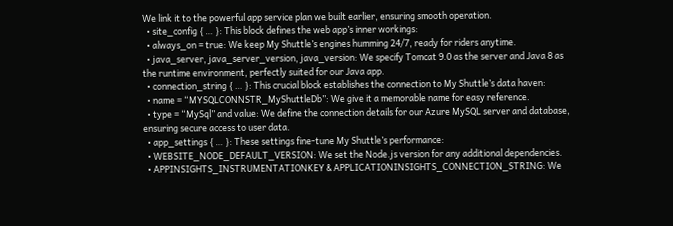We link it to the powerful app service plan we built earlier, ensuring smooth operation.
  • site_config { … }: This block defines the web app’s inner workings:
  • always_on = true: We keep My Shuttle’s engines humming 24/7, ready for riders anytime.
  • java_server, java_server_version, java_version: We specify Tomcat 9.0 as the server and Java 8 as the runtime environment, perfectly suited for our Java app.
  • connection_string { … }: This crucial block establishes the connection to My Shuttle’s data haven:
  • name = “MYSQLCONNSTR_MyShuttleDb”: We give it a memorable name for easy reference.
  • type = “MySql” and value: We define the connection details for our Azure MySQL server and database, ensuring secure access to user data.
  • app_settings { … }: These settings fine-tune My Shuttle’s performance:
  • WEBSITE_NODE_DEFAULT_VERSION: We set the Node.js version for any additional dependencies.
  • APPINSIGHTS_INSTRUMENTATIONKEY & APPLICATIONINSIGHTS_CONNECTION_STRING: We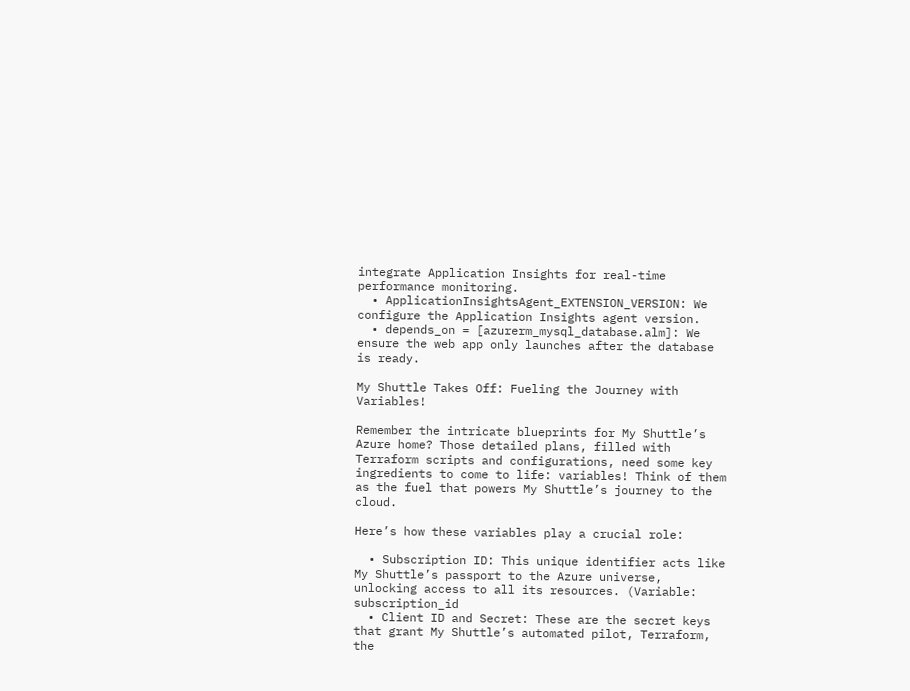integrate Application Insights for real-time performance monitoring.
  • ApplicationInsightsAgent_EXTENSION_VERSION: We configure the Application Insights agent version.
  • depends_on = [azurerm_mysql_database.alm]: We ensure the web app only launches after the database is ready.

My Shuttle Takes Off: Fueling the Journey with Variables!

Remember the intricate blueprints for My Shuttle’s Azure home? Those detailed plans, filled with Terraform scripts and configurations, need some key ingredients to come to life: variables! Think of them as the fuel that powers My Shuttle’s journey to the cloud.

Here’s how these variables play a crucial role:

  • Subscription ID: This unique identifier acts like My Shuttle’s passport to the Azure universe, unlocking access to all its resources. (Variable: subscription_id
  • Client ID and Secret: These are the secret keys that grant My Shuttle’s automated pilot, Terraform, the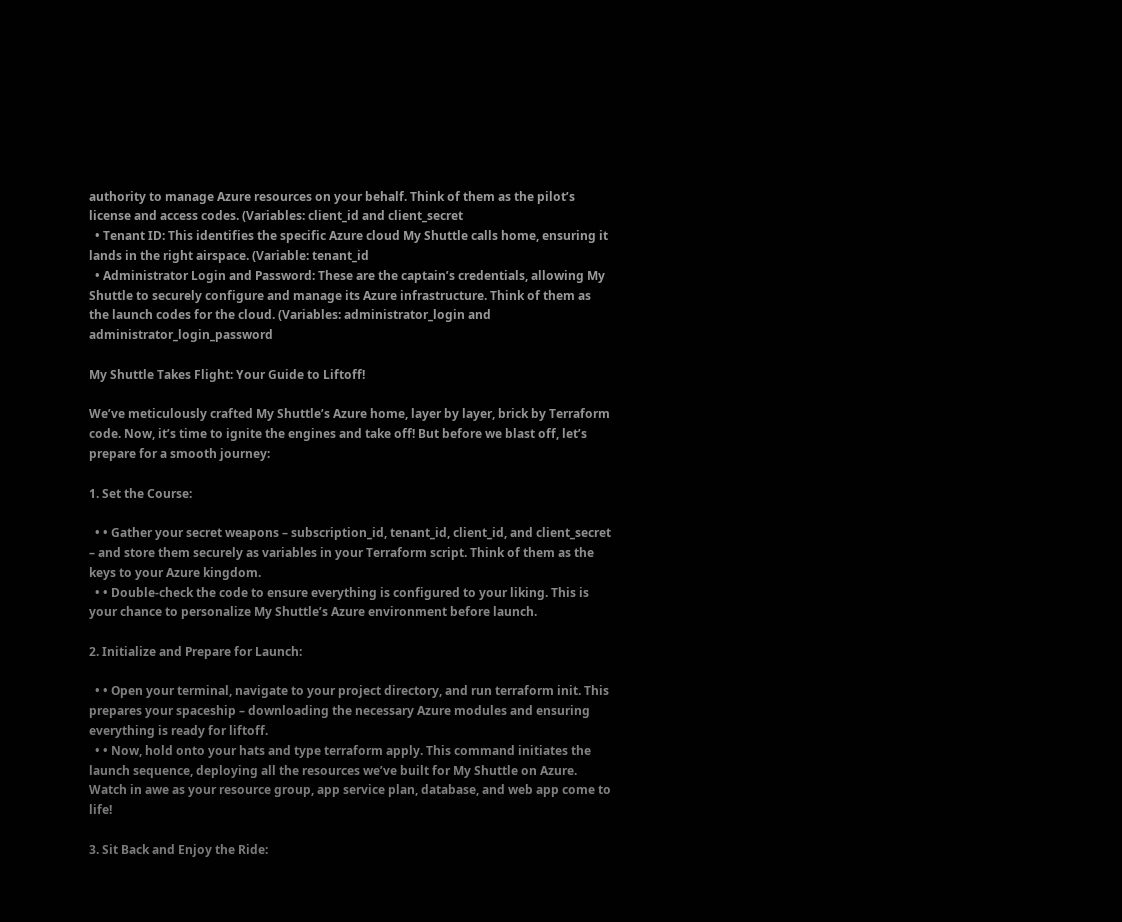authority to manage Azure resources on your behalf. Think of them as the pilot’s license and access codes. (Variables: client_id and client_secret
  • Tenant ID: This identifies the specific Azure cloud My Shuttle calls home, ensuring it lands in the right airspace. (Variable: tenant_id
  • Administrator Login and Password: These are the captain’s credentials, allowing My Shuttle to securely configure and manage its Azure infrastructure. Think of them as the launch codes for the cloud. (Variables: administrator_login and administrator_login_password

My Shuttle Takes Flight: Your Guide to Liftoff!

We’ve meticulously crafted My Shuttle’s Azure home, layer by layer, brick by Terraform code. Now, it’s time to ignite the engines and take off! But before we blast off, let’s prepare for a smooth journey:

1. Set the Course:

  • • Gather your secret weapons – subscription_id, tenant_id, client_id, and client_secret – and store them securely as variables in your Terraform script. Think of them as the keys to your Azure kingdom.
  • • Double-check the code to ensure everything is configured to your liking. This is your chance to personalize My Shuttle’s Azure environment before launch.

2. Initialize and Prepare for Launch:

  • • Open your terminal, navigate to your project directory, and run terraform init. This prepares your spaceship – downloading the necessary Azure modules and ensuring everything is ready for liftoff.
  • • Now, hold onto your hats and type terraform apply. This command initiates the launch sequence, deploying all the resources we’ve built for My Shuttle on Azure. Watch in awe as your resource group, app service plan, database, and web app come to life!

3. Sit Back and Enjoy the Ride: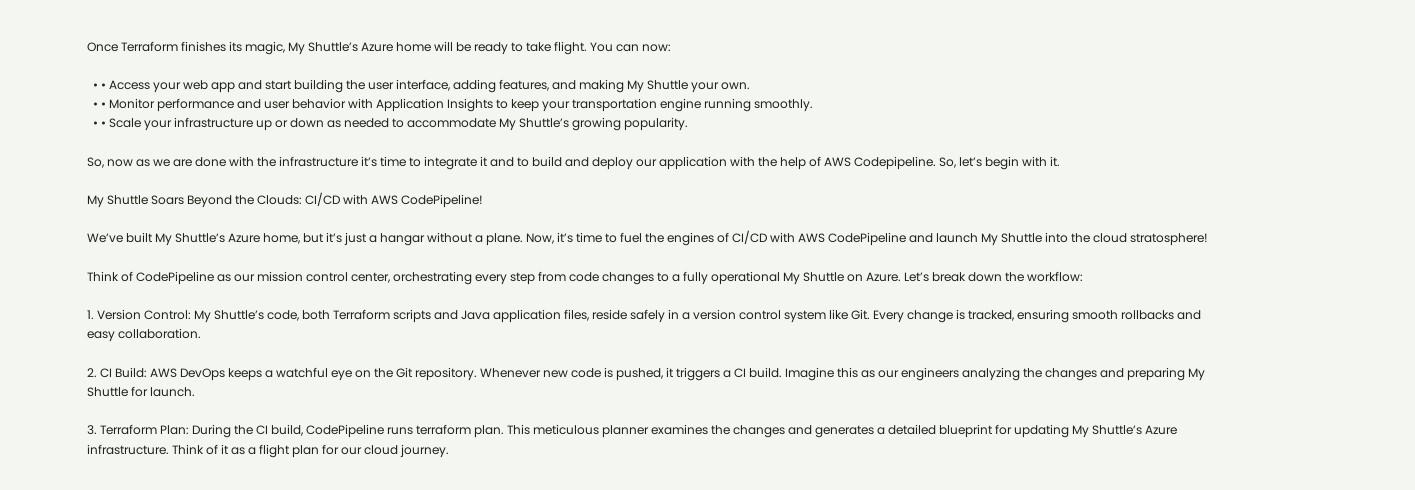Once Terraform finishes its magic, My Shuttle’s Azure home will be ready to take flight. You can now:

  • • Access your web app and start building the user interface, adding features, and making My Shuttle your own.
  • • Monitor performance and user behavior with Application Insights to keep your transportation engine running smoothly.
  • • Scale your infrastructure up or down as needed to accommodate My Shuttle’s growing popularity.

So, now as we are done with the infrastructure it’s time to integrate it and to build and deploy our application with the help of AWS Codepipeline. So, let’s begin with it.

My Shuttle Soars Beyond the Clouds: CI/CD with AWS CodePipeline!

We’ve built My Shuttle’s Azure home, but it’s just a hangar without a plane. Now, it’s time to fuel the engines of CI/CD with AWS CodePipeline and launch My Shuttle into the cloud stratosphere!

Think of CodePipeline as our mission control center, orchestrating every step from code changes to a fully operational My Shuttle on Azure. Let’s break down the workflow:

1. Version Control: My Shuttle’s code, both Terraform scripts and Java application files, reside safely in a version control system like Git. Every change is tracked, ensuring smooth rollbacks and easy collaboration.

2. CI Build: AWS DevOps keeps a watchful eye on the Git repository. Whenever new code is pushed, it triggers a CI build. Imagine this as our engineers analyzing the changes and preparing My Shuttle for launch.

3. Terraform Plan: During the CI build, CodePipeline runs terraform plan. This meticulous planner examines the changes and generates a detailed blueprint for updating My Shuttle’s Azure infrastructure. Think of it as a flight plan for our cloud journey.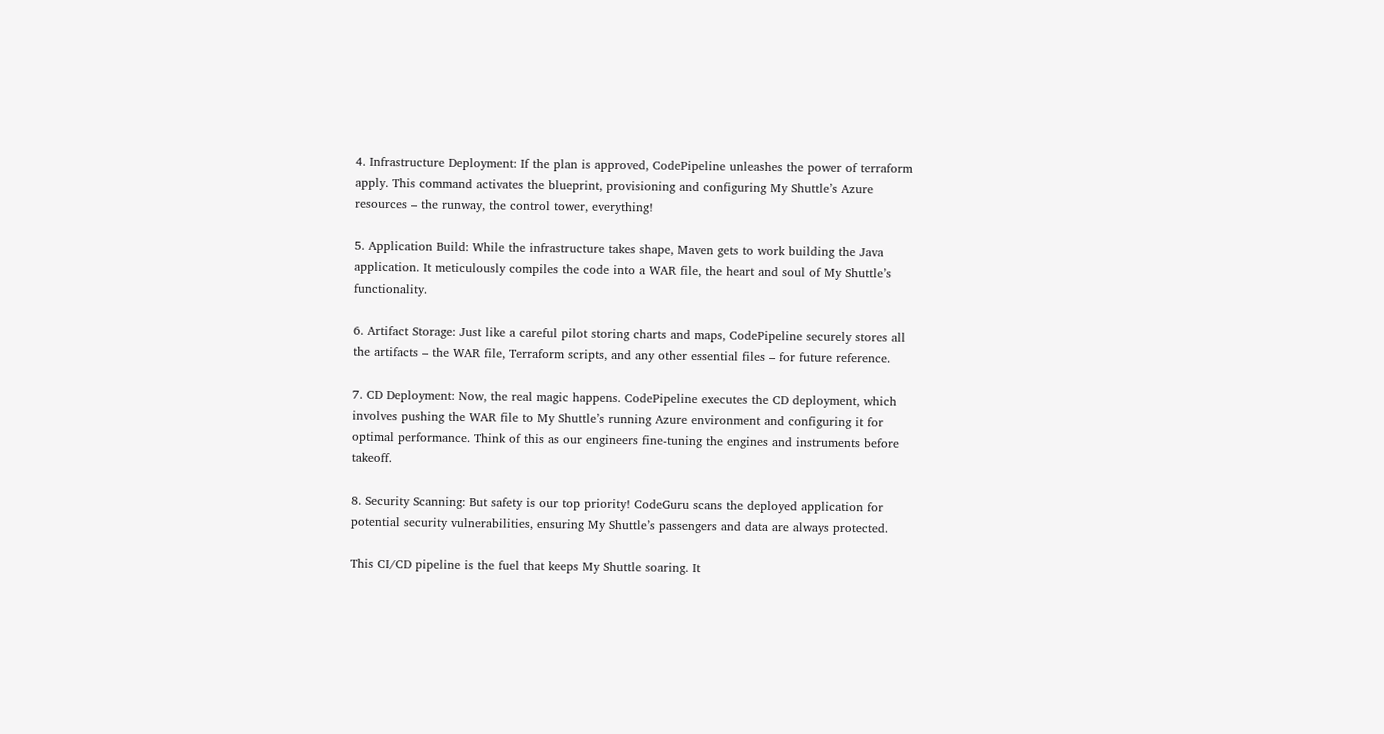4. Infrastructure Deployment: If the plan is approved, CodePipeline unleashes the power of terraform apply. This command activates the blueprint, provisioning and configuring My Shuttle’s Azure resources – the runway, the control tower, everything!

5. Application Build: While the infrastructure takes shape, Maven gets to work building the Java application. It meticulously compiles the code into a WAR file, the heart and soul of My Shuttle’s functionality.

6. Artifact Storage: Just like a careful pilot storing charts and maps, CodePipeline securely stores all the artifacts – the WAR file, Terraform scripts, and any other essential files – for future reference.

7. CD Deployment: Now, the real magic happens. CodePipeline executes the CD deployment, which involves pushing the WAR file to My Shuttle’s running Azure environment and configuring it for optimal performance. Think of this as our engineers fine-tuning the engines and instruments before takeoff.

8. Security Scanning: But safety is our top priority! CodeGuru scans the deployed application for potential security vulnerabilities, ensuring My Shuttle’s passengers and data are always protected.

This CI/CD pipeline is the fuel that keeps My Shuttle soaring. It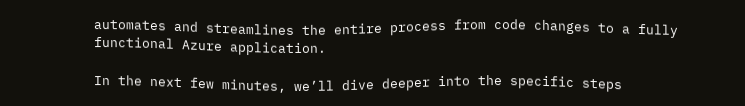automates and streamlines the entire process from code changes to a fully functional Azure application.

In the next few minutes, we’ll dive deeper into the specific steps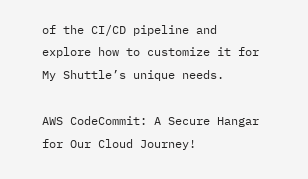of the CI/CD pipeline and explore how to customize it for My Shuttle’s unique needs.

AWS CodeCommit: A Secure Hangar for Our Cloud Journey!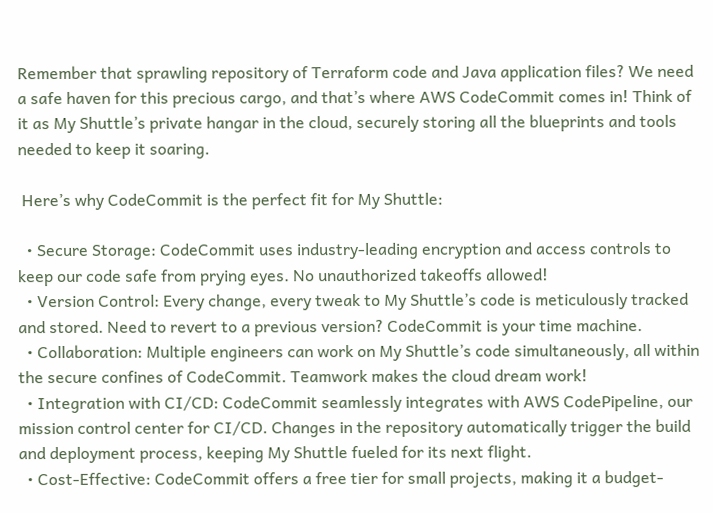Remember that sprawling repository of Terraform code and Java application files? We need a safe haven for this precious cargo, and that’s where AWS CodeCommit comes in! Think of it as My Shuttle’s private hangar in the cloud, securely storing all the blueprints and tools needed to keep it soaring.

 Here’s why CodeCommit is the perfect fit for My Shuttle:

  • Secure Storage: CodeCommit uses industry-leading encryption and access controls to keep our code safe from prying eyes. No unauthorized takeoffs allowed!
  • Version Control: Every change, every tweak to My Shuttle’s code is meticulously tracked and stored. Need to revert to a previous version? CodeCommit is your time machine.
  • Collaboration: Multiple engineers can work on My Shuttle’s code simultaneously, all within the secure confines of CodeCommit. Teamwork makes the cloud dream work!
  • Integration with CI/CD: CodeCommit seamlessly integrates with AWS CodePipeline, our mission control center for CI/CD. Changes in the repository automatically trigger the build and deployment process, keeping My Shuttle fueled for its next flight.
  • Cost-Effective: CodeCommit offers a free tier for small projects, making it a budget-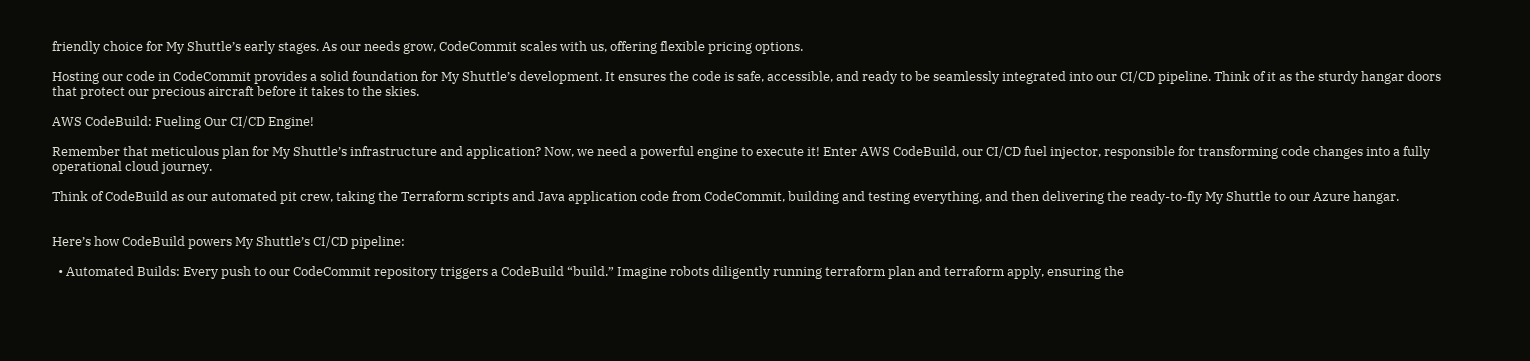friendly choice for My Shuttle’s early stages. As our needs grow, CodeCommit scales with us, offering flexible pricing options.

Hosting our code in CodeCommit provides a solid foundation for My Shuttle’s development. It ensures the code is safe, accessible, and ready to be seamlessly integrated into our CI/CD pipeline. Think of it as the sturdy hangar doors that protect our precious aircraft before it takes to the skies.

AWS CodeBuild: Fueling Our CI/CD Engine!

Remember that meticulous plan for My Shuttle’s infrastructure and application? Now, we need a powerful engine to execute it! Enter AWS CodeBuild, our CI/CD fuel injector, responsible for transforming code changes into a fully operational cloud journey.

Think of CodeBuild as our automated pit crew, taking the Terraform scripts and Java application code from CodeCommit, building and testing everything, and then delivering the ready-to-fly My Shuttle to our Azure hangar.


Here’s how CodeBuild powers My Shuttle’s CI/CD pipeline:

  • Automated Builds: Every push to our CodeCommit repository triggers a CodeBuild “build.” Imagine robots diligently running terraform plan and terraform apply, ensuring the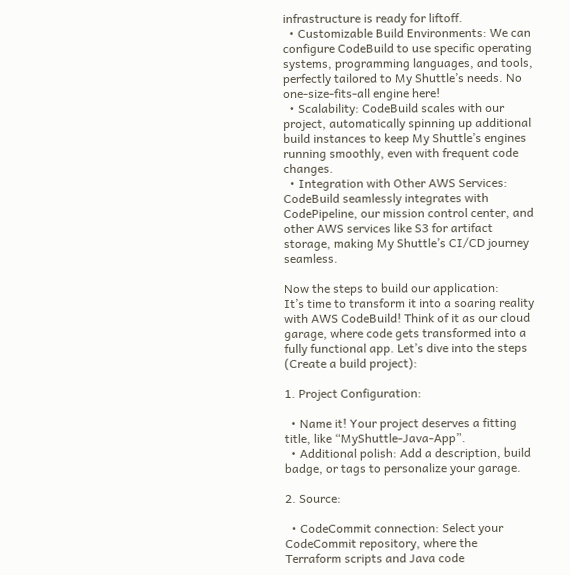infrastructure is ready for liftoff.
  • Customizable Build Environments: We can configure CodeBuild to use specific operating systems, programming languages, and tools, perfectly tailored to My Shuttle’s needs. No one-size-fits-all engine here!
  • Scalability: CodeBuild scales with our project, automatically spinning up additional build instances to keep My Shuttle’s engines running smoothly, even with frequent code changes.
  • Integration with Other AWS Services: CodeBuild seamlessly integrates with CodePipeline, our mission control center, and other AWS services like S3 for artifact storage, making My Shuttle’s CI/CD journey seamless.

Now the steps to build our application:
It’s time to transform it into a soaring reality with AWS CodeBuild! Think of it as our cloud garage, where code gets transformed into a fully functional app. Let’s dive into the steps (Create a build project):

1. Project Configuration:

  • Name it! Your project deserves a fitting title, like “MyShuttle-Java-App”.
  • Additional polish: Add a description, build badge, or tags to personalize your garage.

2. Source:

  • CodeCommit connection: Select your CodeCommit repository, where the Terraform scripts and Java code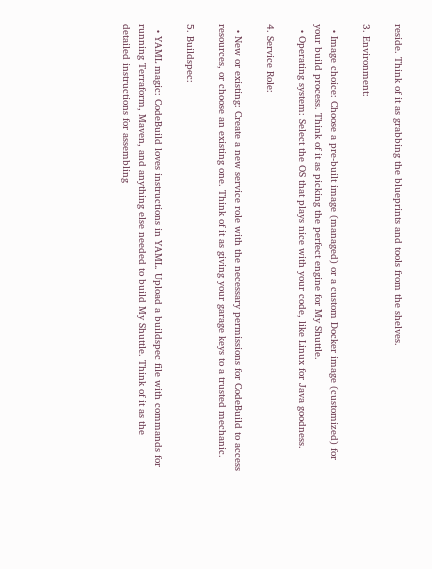reside. Think of it as grabbing the blueprints and tools from the shelves.

3. Environment:

  • Image choice: Choose a pre-built image (managed) or a custom Docker image (customized) for your build process. Think of it as picking the perfect engine for My Shuttle.
  • Operating system: Select the OS that plays nice with your code, like Linux for Java goodness.

4. Service Role:

  • New or existing: Create a new service role with the necessary permissions for CodeBuild to access resources, or choose an existing one. Think of it as giving your garage keys to a trusted mechanic.

5. Buildspec:

  • YAML magic: CodeBuild loves instructions in YAML. Upload a buildspec file with commands for running Terraform, Maven, and anything else needed to build My Shuttle. Think of it as the detailed instructions for assembling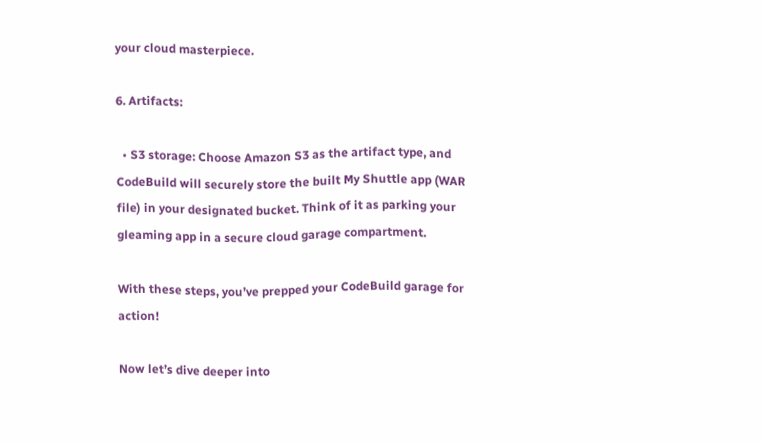your cloud masterpiece.

6. Artifacts:

  • S3 storage: Choose Amazon S3 as the artifact type, and CodeBuild will securely store the built My Shuttle app (WAR file) in your designated bucket. Think of it as parking your gleaming app in a secure cloud garage compartment.

With these steps, you’ve prepped your CodeBuild garage for action!

Now let’s dive deeper into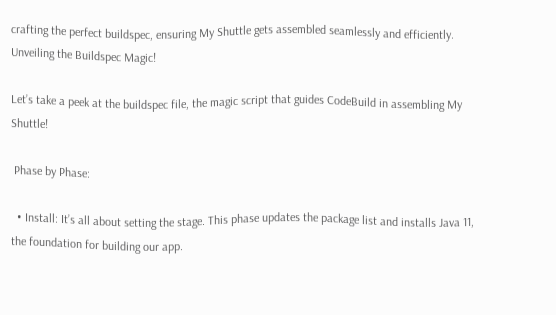crafting the perfect buildspec, ensuring My Shuttle gets assembled seamlessly and efficiently.
Unveiling the Buildspec Magic!

Let’s take a peek at the buildspec file, the magic script that guides CodeBuild in assembling My Shuttle!

 Phase by Phase:

  • Install: It’s all about setting the stage. This phase updates the package list and installs Java 11, the foundation for building our app.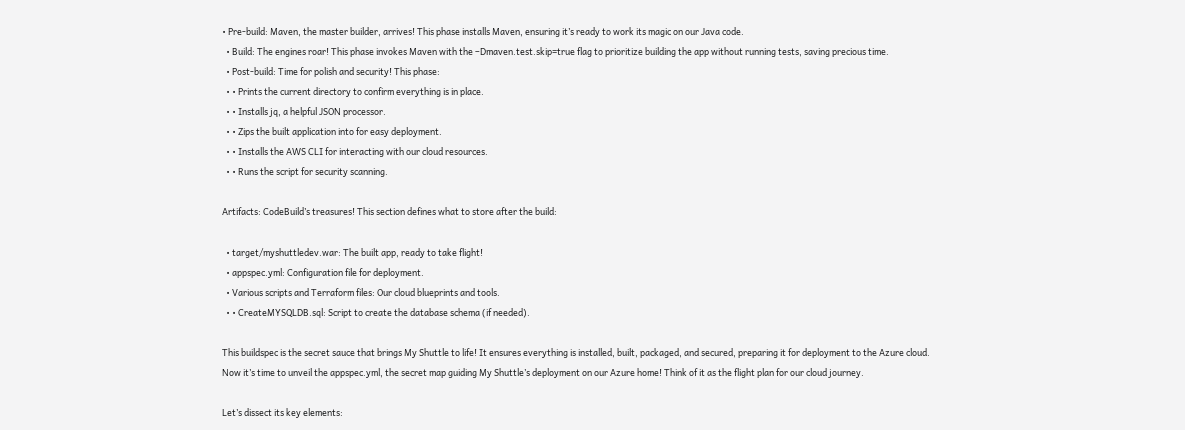• Pre-build: Maven, the master builder, arrives! This phase installs Maven, ensuring it’s ready to work its magic on our Java code.
  • Build: The engines roar! This phase invokes Maven with the –Dmaven.test.skip=true flag to prioritize building the app without running tests, saving precious time.
  • Post-build: Time for polish and security! This phase:
  • • Prints the current directory to confirm everything is in place.
  • • Installs jq, a helpful JSON processor.
  • • Zips the built application into for easy deployment.
  • • Installs the AWS CLI for interacting with our cloud resources.
  • • Runs the script for security scanning.

Artifacts: CodeBuild’s treasures! This section defines what to store after the build:

  • target/myshuttledev.war: The built app, ready to take flight!
  • appspec.yml: Configuration file for deployment.
  • Various scripts and Terraform files: Our cloud blueprints and tools.
  • • CreateMYSQLDB.sql: Script to create the database schema (if needed).

This buildspec is the secret sauce that brings My Shuttle to life! It ensures everything is installed, built, packaged, and secured, preparing it for deployment to the Azure cloud.
Now it’s time to unveil the appspec.yml, the secret map guiding My Shuttle’s deployment on our Azure home! Think of it as the flight plan for our cloud journey.

Let’s dissect its key elements: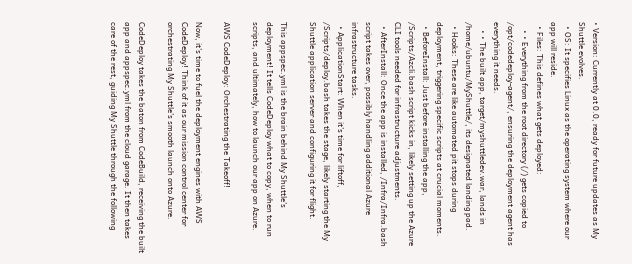• Version: Currently at 0.0, ready for future updates as My Shuttle evolves.
  • OS: It specifies Linux as the operating system where our app will reside.
  • Files: This defines what gets deployed:
    • • Everything from the root directory (/) gets copied to /opt/codedeploy-agent/, ensuring the deployment agent has everything it needs.
    • • The built app, target/myshuttledev.war, lands in /home/ubuntu/MyShuttle/, its designated landing pad.
  • Hooks: These are like automated pit stops during deployment, triggering specific scripts at crucial moments.
  • BeforeInstall: Just before installing the app, /Scripts/Azcli.bash script kicks in, likely setting up the Azure CLI tools needed for infrastructure adjustments.
  • AfterInstall: Once the app is installed, /Infra/Infra.bash script takes over, possibly handling additional Azure infrastructure tasks.
  • ApplicationStart: When it’s time for liftoff, /Scripts/deploy.bash takes the stage, likely starting the My Shuttle application server and configuring it for flight.

This appspec.yml is the brain behind My Shuttle’s deployment! It tells CodeDeploy what to copy, when to run scripts, and ultimately, how to launch our app on Azure.

AWS CodeDeploy: Orchestrating the Takeoff!

Now, it’s time to fuel the deployment engines with AWS CodeDeploy! Think of it as our mission control center for orchestrating My Shuttle’s smooth launch onto Azure.

CodeDeploy takes the baton from CodeBuild, receiving the built app and appspec.yml from the cloud garage. It then takes care of the rest, guiding My Shuttle through the following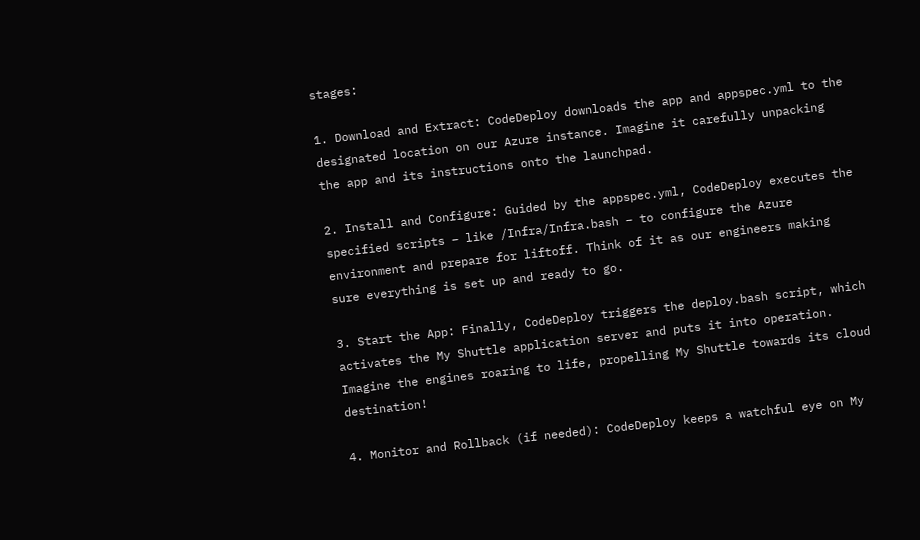stages:

1. Download and Extract: CodeDeploy downloads the app and appspec.yml to the designated location on our Azure instance. Imagine it carefully unpacking the app and its instructions onto the launchpad.

2. Install and Configure: Guided by the appspec.yml, CodeDeploy executes the specified scripts – like /Infra/Infra.bash – to configure the Azure environment and prepare for liftoff. Think of it as our engineers making sure everything is set up and ready to go.

3. Start the App: Finally, CodeDeploy triggers the deploy.bash script, which activates the My Shuttle application server and puts it into operation. Imagine the engines roaring to life, propelling My Shuttle towards its cloud destination!

4. Monitor and Rollback (if needed): CodeDeploy keeps a watchful eye on My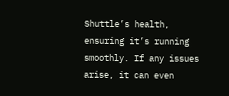Shuttle’s health, ensuring it’s running smoothly. If any issues arise, it can even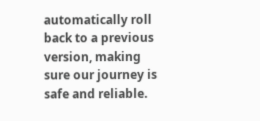automatically roll back to a previous version, making sure our journey is safe and reliable.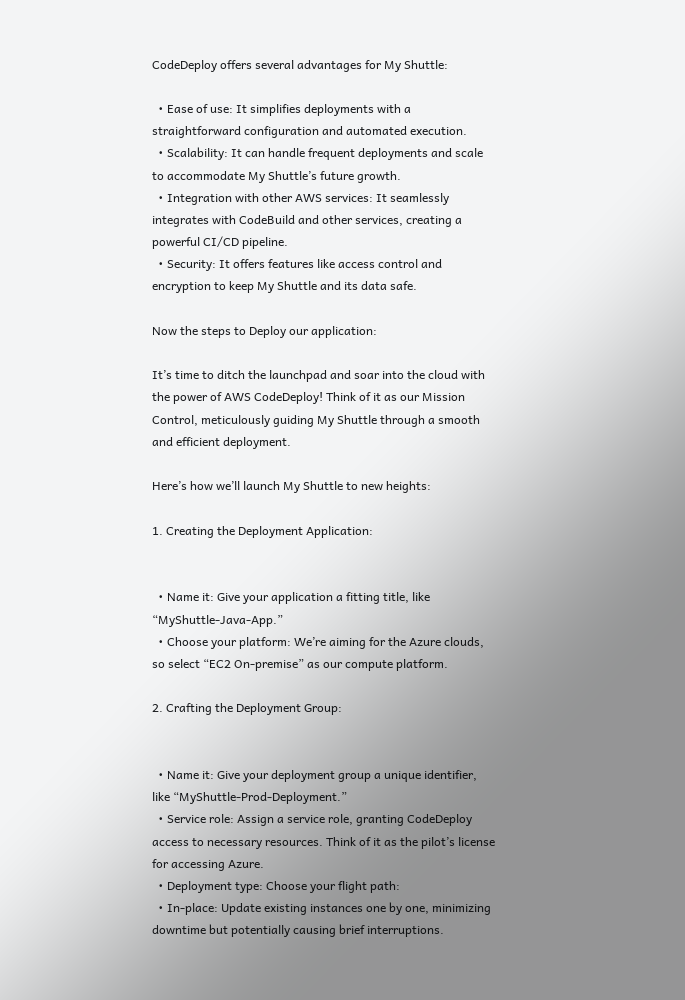CodeDeploy offers several advantages for My Shuttle:

  • Ease of use: It simplifies deployments with a straightforward configuration and automated execution.
  • Scalability: It can handle frequent deployments and scale to accommodate My Shuttle’s future growth.
  • Integration with other AWS services: It seamlessly integrates with CodeBuild and other services, creating a powerful CI/CD pipeline.
  • Security: It offers features like access control and encryption to keep My Shuttle and its data safe.

Now the steps to Deploy our application:

It’s time to ditch the launchpad and soar into the cloud with the power of AWS CodeDeploy! Think of it as our Mission Control, meticulously guiding My Shuttle through a smooth and efficient deployment.

Here’s how we’ll launch My Shuttle to new heights:

1. Creating the Deployment Application:


  • Name it: Give your application a fitting title, like “MyShuttle-Java-App.”
  • Choose your platform: We’re aiming for the Azure clouds, so select “EC2 On-premise” as our compute platform.

2. Crafting the Deployment Group:


  • Name it: Give your deployment group a unique identifier, like “MyShuttle-Prod-Deployment.”
  • Service role: Assign a service role, granting CodeDeploy access to necessary resources. Think of it as the pilot’s license for accessing Azure.
  • Deployment type: Choose your flight path:
  • In-place: Update existing instances one by one, minimizing downtime but potentially causing brief interruptions.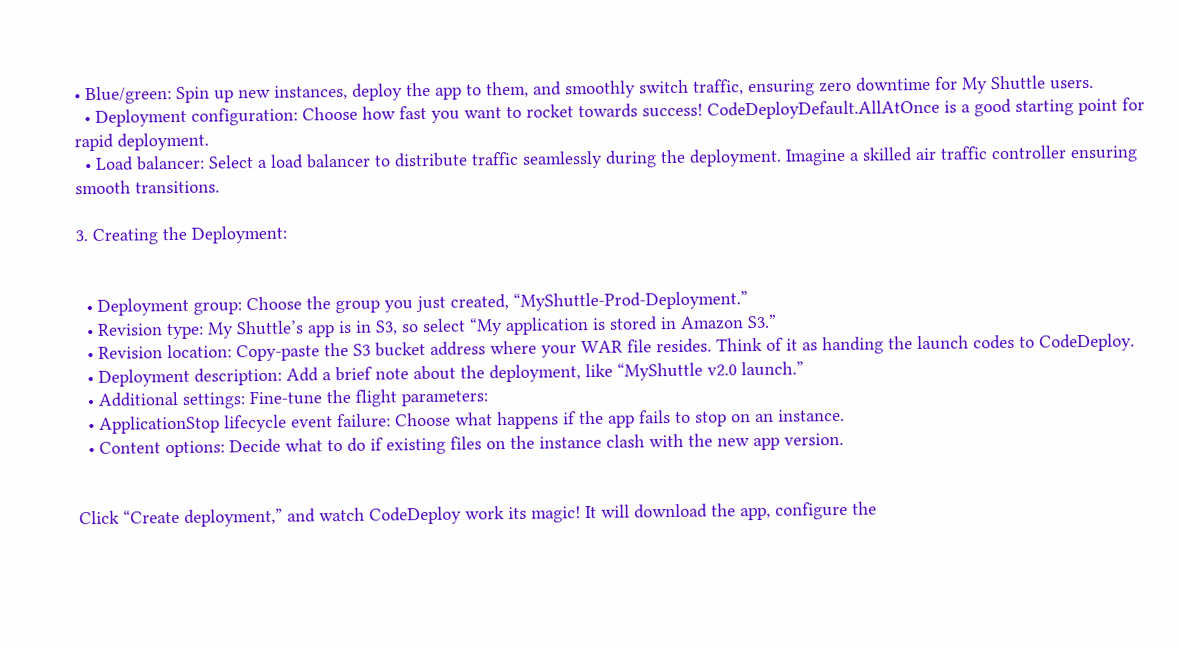• Blue/green: Spin up new instances, deploy the app to them, and smoothly switch traffic, ensuring zero downtime for My Shuttle users.
  • Deployment configuration: Choose how fast you want to rocket towards success! CodeDeployDefault.AllAtOnce is a good starting point for rapid deployment.
  • Load balancer: Select a load balancer to distribute traffic seamlessly during the deployment. Imagine a skilled air traffic controller ensuring smooth transitions.

3. Creating the Deployment:


  • Deployment group: Choose the group you just created, “MyShuttle-Prod-Deployment.”
  • Revision type: My Shuttle’s app is in S3, so select “My application is stored in Amazon S3.”
  • Revision location: Copy-paste the S3 bucket address where your WAR file resides. Think of it as handing the launch codes to CodeDeploy.
  • Deployment description: Add a brief note about the deployment, like “MyShuttle v2.0 launch.”
  • Additional settings: Fine-tune the flight parameters:
  • ApplicationStop lifecycle event failure: Choose what happens if the app fails to stop on an instance.
  • Content options: Decide what to do if existing files on the instance clash with the new app version.


Click “Create deployment,” and watch CodeDeploy work its magic! It will download the app, configure the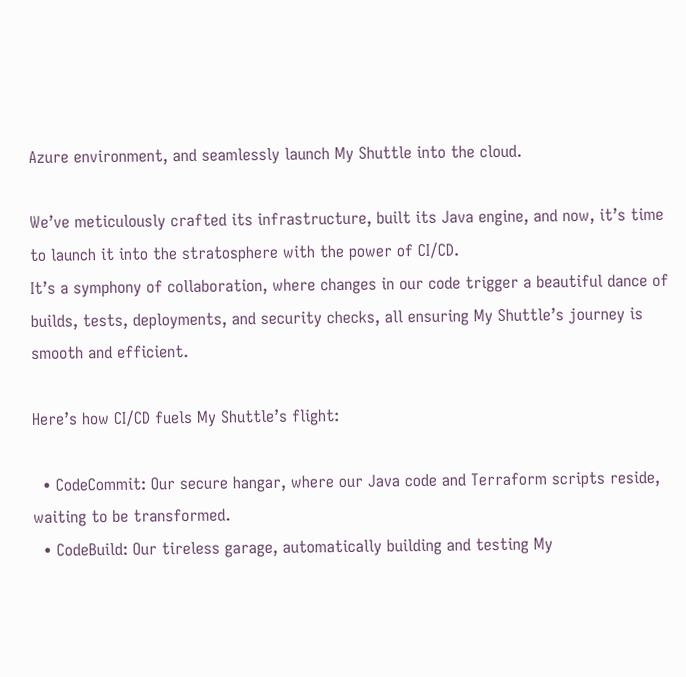Azure environment, and seamlessly launch My Shuttle into the cloud.

We’ve meticulously crafted its infrastructure, built its Java engine, and now, it’s time to launch it into the stratosphere with the power of CI/CD.
It’s a symphony of collaboration, where changes in our code trigger a beautiful dance of builds, tests, deployments, and security checks, all ensuring My Shuttle’s journey is smooth and efficient.

Here’s how CI/CD fuels My Shuttle’s flight:

  • CodeCommit: Our secure hangar, where our Java code and Terraform scripts reside, waiting to be transformed.
  • CodeBuild: Our tireless garage, automatically building and testing My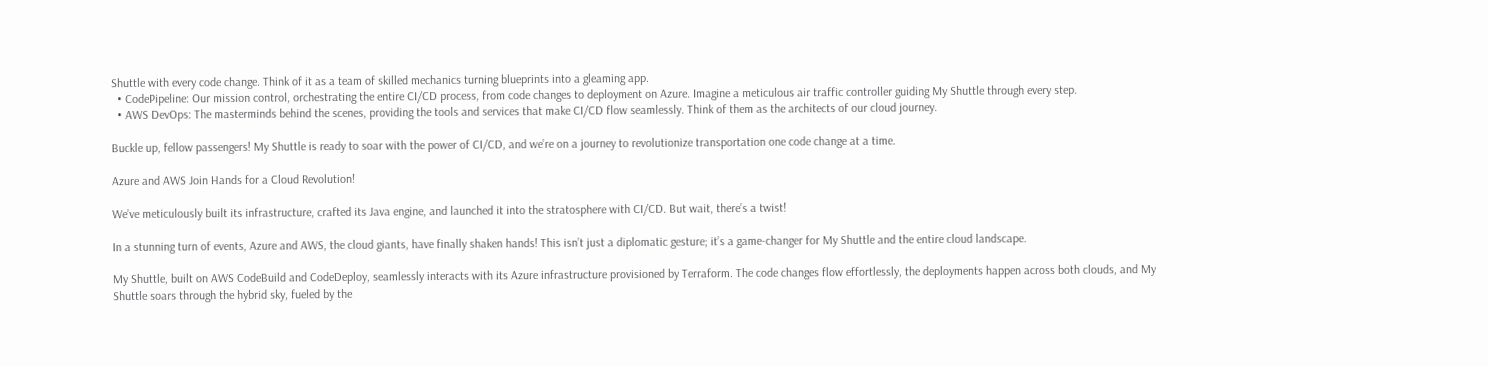Shuttle with every code change. Think of it as a team of skilled mechanics turning blueprints into a gleaming app.
  • CodePipeline: Our mission control, orchestrating the entire CI/CD process, from code changes to deployment on Azure. Imagine a meticulous air traffic controller guiding My Shuttle through every step.
  • AWS DevOps: The masterminds behind the scenes, providing the tools and services that make CI/CD flow seamlessly. Think of them as the architects of our cloud journey.

Buckle up, fellow passengers! My Shuttle is ready to soar with the power of CI/CD, and we’re on a journey to revolutionize transportation one code change at a time.

Azure and AWS Join Hands for a Cloud Revolution!

We’ve meticulously built its infrastructure, crafted its Java engine, and launched it into the stratosphere with CI/CD. But wait, there’s a twist!

In a stunning turn of events, Azure and AWS, the cloud giants, have finally shaken hands! This isn’t just a diplomatic gesture; it’s a game-changer for My Shuttle and the entire cloud landscape.

My Shuttle, built on AWS CodeBuild and CodeDeploy, seamlessly interacts with its Azure infrastructure provisioned by Terraform. The code changes flow effortlessly, the deployments happen across both clouds, and My Shuttle soars through the hybrid sky, fueled by the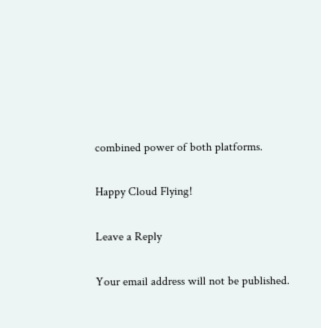combined power of both platforms.

Happy Cloud Flying!

Leave a Reply

Your email address will not be published.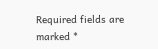Required fields are marked *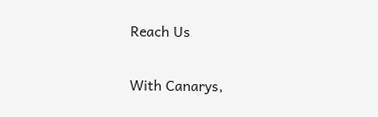Reach Us

With Canarys,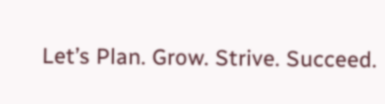Let’s Plan. Grow. Strive. Succeed.